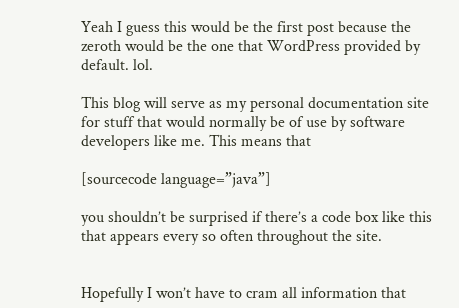Yeah I guess this would be the first post because the zeroth would be the one that WordPress provided by default. lol.

This blog will serve as my personal documentation site for stuff that would normally be of use by software developers like me. This means that

[sourcecode language=”java”]

you shouldn’t be surprised if there’s a code box like this that appears every so often throughout the site.


Hopefully I won’t have to cram all information that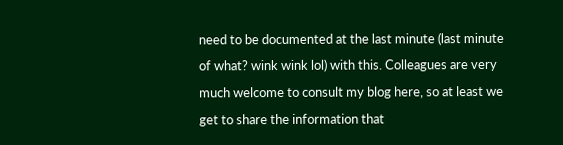need to be documented at the last minute (last minute of what? wink wink lol) with this. Colleagues are very much welcome to consult my blog here, so at least we get to share the information that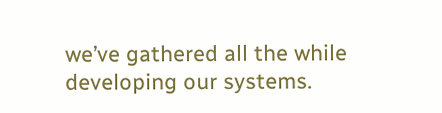we’ve gathered all the while developing our systems.